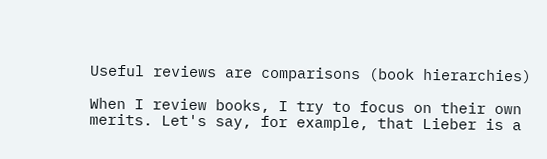Useful reviews are comparisons (book hierarchies)

When I review books, I try to focus on their own merits. Let's say, for example, that Lieber is a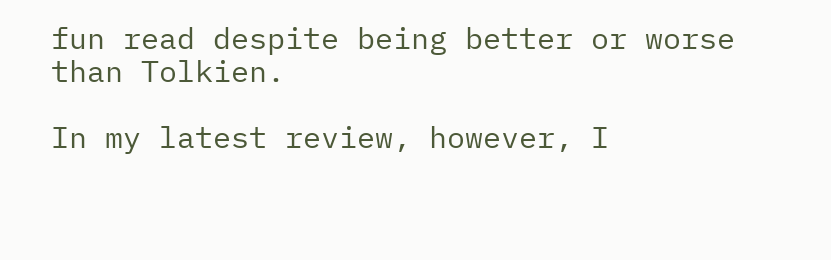fun read despite being better or worse than Tolkien.

In my latest review, however, I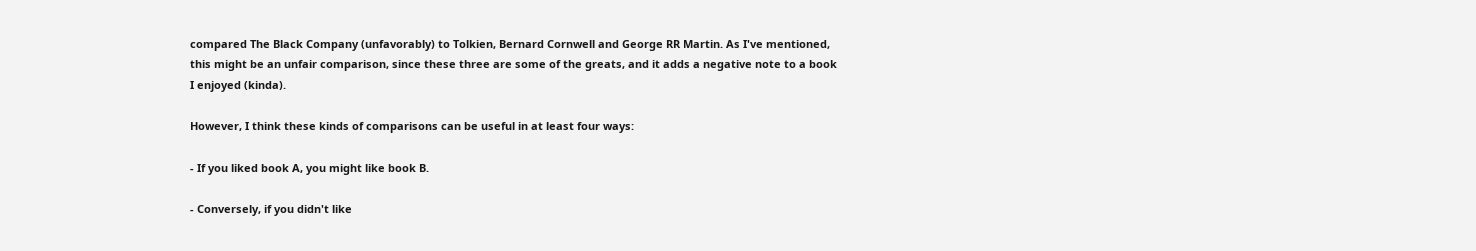compared The Black Company (unfavorably) to Tolkien, Bernard Cornwell and George RR Martin. As I've mentioned, this might be an unfair comparison, since these three are some of the greats, and it adds a negative note to a book I enjoyed (kinda).

However, I think these kinds of comparisons can be useful in at least four ways:

- If you liked book A, you might like book B.

- Conversely, if you didn't like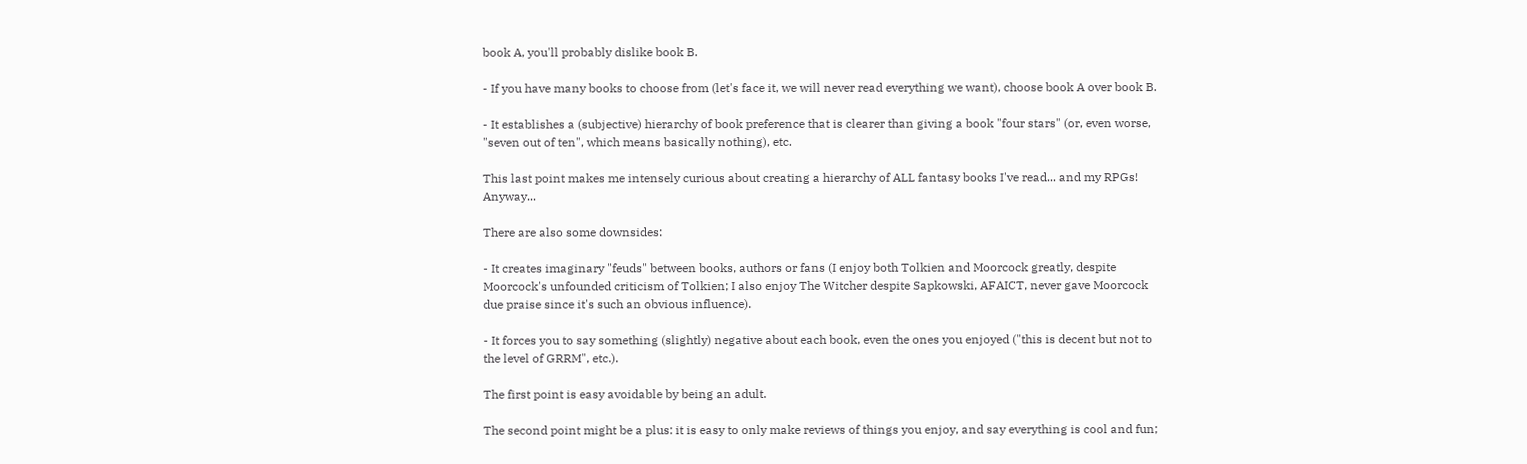book A, you'll probably dislike book B.

- If you have many books to choose from (let's face it, we will never read everything we want), choose book A over book B.

- It establishes a (subjective) hierarchy of book preference that is clearer than giving a book "four stars" (or, even worse, "seven out of ten", which means basically nothing), etc.

This last point makes me intensely curious about creating a hierarchy of ALL fantasy books I've read... and my RPGs! Anyway...

There are also some downsides:

- It creates imaginary "feuds" between books, authors or fans (I enjoy both Tolkien and Moorcock greatly, despite Moorcock's unfounded criticism of Tolkien; I also enjoy The Witcher despite Sapkowski, AFAICT, never gave Moorcock due praise since it's such an obvious influence).

- It forces you to say something (slightly) negative about each book, even the ones you enjoyed ("this is decent but not to the level of GRRM", etc.).

The first point is easy avoidable by being an adult.

The second point might be a plus: it is easy to only make reviews of things you enjoy, and say everything is cool and fun;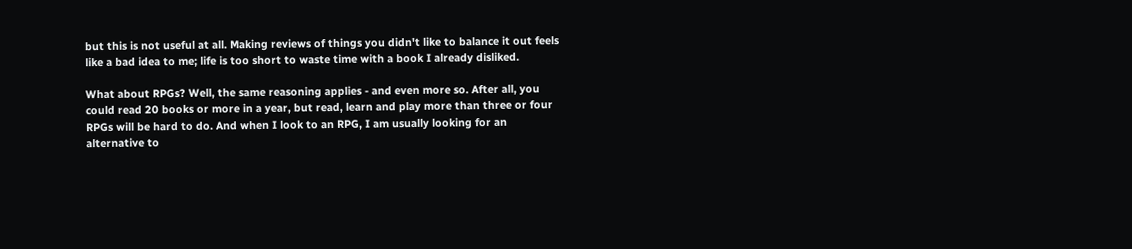but this is not useful at all. Making reviews of things you didn't like to balance it out feels like a bad idea to me; life is too short to waste time with a book I already disliked.

What about RPGs? Well, the same reasoning applies - and even more so. After all, you could read 20 books or more in a year, but read, learn and play more than three or four RPGs will be hard to do. And when I look to an RPG, I am usually looking for an alternative to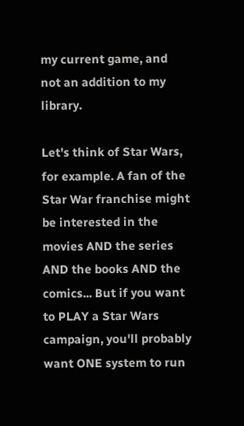my current game, and not an addition to my library.

Let's think of Star Wars, for example. A fan of the Star War franchise might be interested in the movies AND the series AND the books AND the comics... But if you want to PLAY a Star Wars campaign, you'll probably want ONE system to run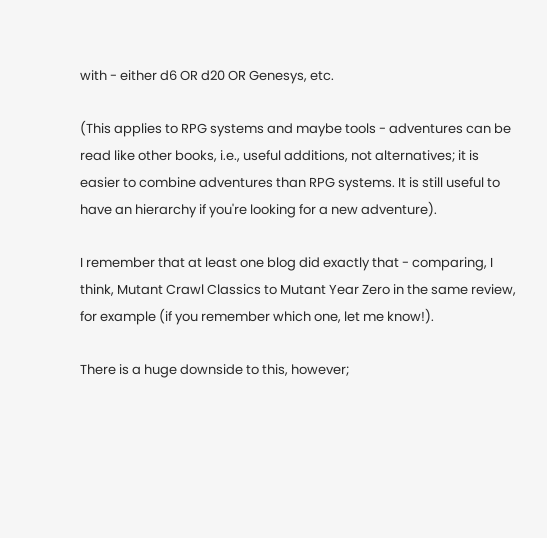with - either d6 OR d20 OR Genesys, etc.

(This applies to RPG systems and maybe tools - adventures can be read like other books, i.e., useful additions, not alternatives; it is easier to combine adventures than RPG systems. It is still useful to have an hierarchy if you're looking for a new adventure).

I remember that at least one blog did exactly that - comparing, I think, Mutant Crawl Classics to Mutant Year Zero in the same review, for example (if you remember which one, let me know!).

There is a huge downside to this, however;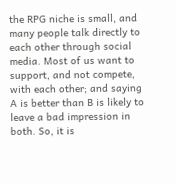the RPG niche is small, and many people talk directly to each other through social media. Most of us want to support, and not compete, with each other; and saying A is better than B is likely to leave a bad impression in both. So, it is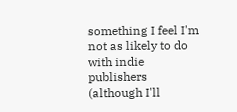something I feel I'm not as likely to do with indie publishers (although I'll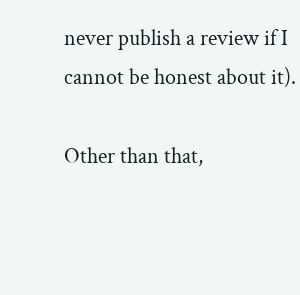never publish a review if I cannot be honest about it).

Other than that,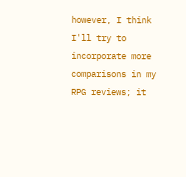however, I think I'll try to incorporate more comparisons in my RPG reviews; it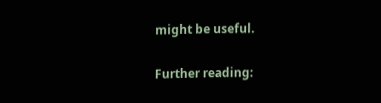might be useful.

Further reading: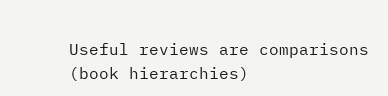Useful reviews are comparisons (book hierarchies)